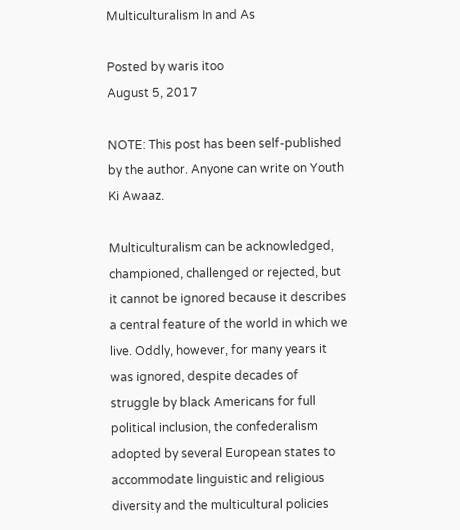Multiculturalism In and As

Posted by waris itoo
August 5, 2017

NOTE: This post has been self-published by the author. Anyone can write on Youth Ki Awaaz.

Multiculturalism can be acknowledged, championed, challenged or rejected, but it cannot be ignored because it describes a central feature of the world in which we live. Oddly, however, for many years it was ignored, despite decades of struggle by black Americans for full political inclusion, the confederalism adopted by several European states to accommodate linguistic and religious diversity and the multicultural policies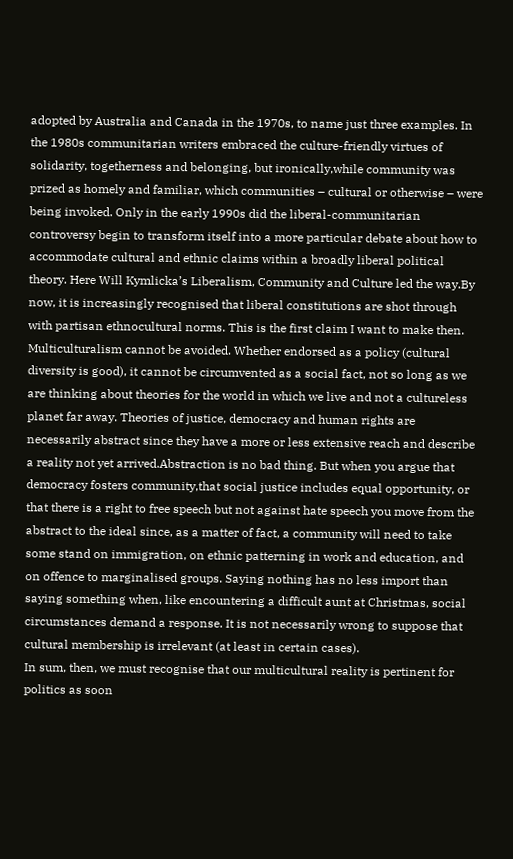adopted by Australia and Canada in the 1970s, to name just three examples. In the 1980s communitarian writers embraced the culture-friendly virtues of solidarity, togetherness and belonging, but ironically,while community was prized as homely and familiar, which communities – cultural or otherwise – were being invoked. Only in the early 1990s did the liberal-communitarian controversy begin to transform itself into a more particular debate about how to accommodate cultural and ethnic claims within a broadly liberal political theory. Here Will Kymlicka’s Liberalism, Community and Culture led the way.By now, it is increasingly recognised that liberal constitutions are shot through with partisan ethnocultural norms. This is the first claim I want to make then. Multiculturalism cannot be avoided. Whether endorsed as a policy (cultural diversity is good), it cannot be circumvented as a social fact, not so long as we are thinking about theories for the world in which we live and not a cultureless planet far away. Theories of justice, democracy and human rights are necessarily abstract since they have a more or less extensive reach and describe a reality not yet arrived.Abstraction is no bad thing. But when you argue that democracy fosters community,that social justice includes equal opportunity, or that there is a right to free speech but not against hate speech you move from the abstract to the ideal since, as a matter of fact, a community will need to take some stand on immigration, on ethnic patterning in work and education, and on offence to marginalised groups. Saying nothing has no less import than saying something when, like encountering a difficult aunt at Christmas, social circumstances demand a response. It is not necessarily wrong to suppose that cultural membership is irrelevant (at least in certain cases).
In sum, then, we must recognise that our multicultural reality is pertinent for politics as soon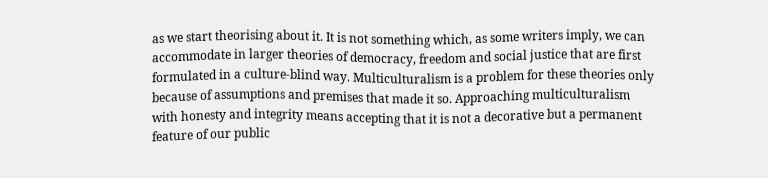as we start theorising about it. It is not something which, as some writers imply, we can accommodate in larger theories of democracy, freedom and social justice that are first formulated in a culture-blind way. Multiculturalism is a problem for these theories only because of assumptions and premises that made it so. Approaching multiculturalism with honesty and integrity means accepting that it is not a decorative but a permanent feature of our public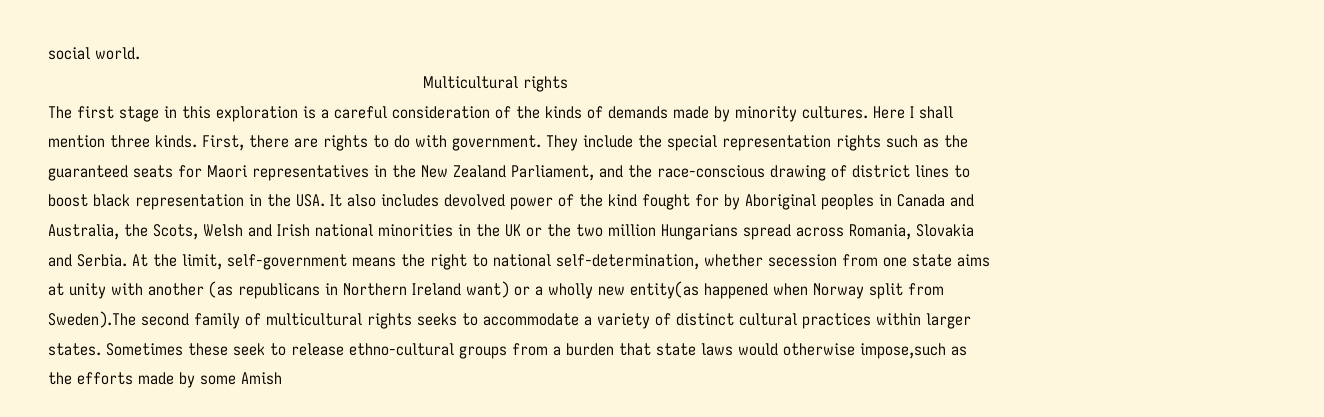social world.
                                                                           Multicultural rights
The first stage in this exploration is a careful consideration of the kinds of demands made by minority cultures. Here I shall mention three kinds. First, there are rights to do with government. They include the special representation rights such as the guaranteed seats for Maori representatives in the New Zealand Parliament, and the race-conscious drawing of district lines to boost black representation in the USA. It also includes devolved power of the kind fought for by Aboriginal peoples in Canada and Australia, the Scots, Welsh and Irish national minorities in the UK or the two million Hungarians spread across Romania, Slovakia and Serbia. At the limit, self-government means the right to national self-determination, whether secession from one state aims at unity with another (as republicans in Northern Ireland want) or a wholly new entity(as happened when Norway split from Sweden).The second family of multicultural rights seeks to accommodate a variety of distinct cultural practices within larger states. Sometimes these seek to release ethno-cultural groups from a burden that state laws would otherwise impose,such as the efforts made by some Amish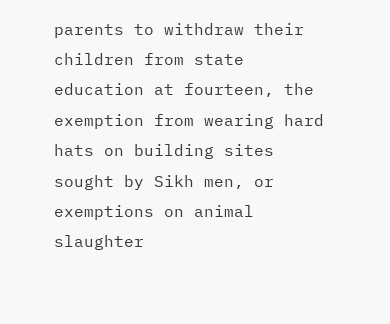parents to withdraw their children from state education at fourteen, the exemption from wearing hard hats on building sites sought by Sikh men, or exemptions on animal slaughter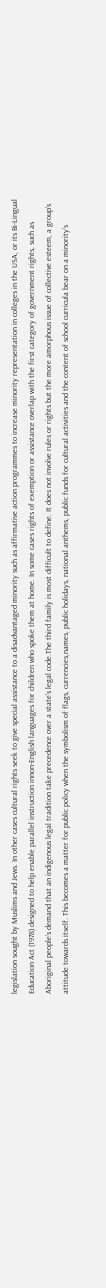legislation sought by Muslims and Jews. In other cases cultural rights seek to give special assistance to a disadvantaged minority such as affirmative action programmes to increase minority representation in colleges in the USA, or its Bi-Lingual Education Act (1978) designed to help enable parallel instruction innon-English languages for children who spoke them at home. In some cases rights of exemption or assistance overlap with the first category of government rights, such as Aboriginal people’s demand that an indigenous legal tradition take precedence over a state’s legal code.The third family is most difficult to define. It does not involve rules or rights but the more amorphous issue of collective esteem, a group’s attitude towards itself. This becomes a matter for public policy when the symbolism of flags, currencies,names, public holidays, national anthems, public funds for cultural activities and the content of school curricula bear on a minority’s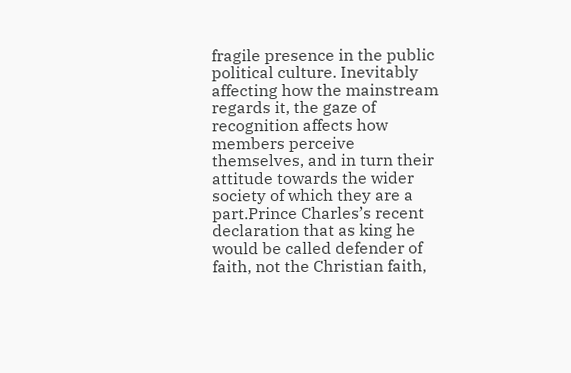fragile presence in the public political culture. Inevitably affecting how the mainstream regards it, the gaze of recognition affects how members perceive themselves, and in turn their attitude towards the wider society of which they are a part.Prince Charles’s recent declaration that as king he would be called defender of faith, not the Christian faith,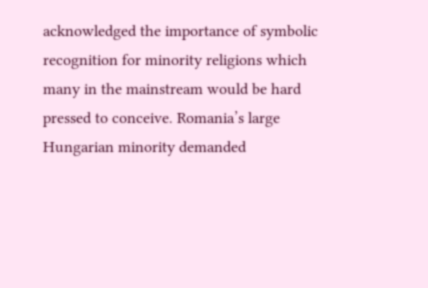acknowledged the importance of symbolic recognition for minority religions which many in the mainstream would be hard pressed to conceive. Romania’s large Hungarian minority demanded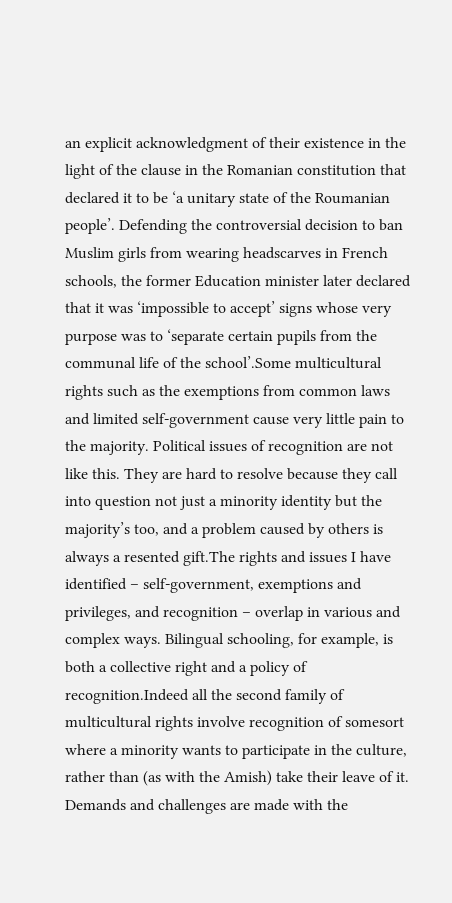an explicit acknowledgment of their existence in the light of the clause in the Romanian constitution that declared it to be ‘a unitary state of the Roumanian people’. Defending the controversial decision to ban Muslim girls from wearing headscarves in French schools, the former Education minister later declared that it was ‘impossible to accept’ signs whose very purpose was to ‘separate certain pupils from the communal life of the school’.Some multicultural rights such as the exemptions from common laws and limited self-government cause very little pain to the majority. Political issues of recognition are not like this. They are hard to resolve because they call into question not just a minority identity but the majority’s too, and a problem caused by others is always a resented gift.The rights and issues I have identified – self-government, exemptions and privileges, and recognition – overlap in various and complex ways. Bilingual schooling, for example, is both a collective right and a policy of recognition.Indeed all the second family of multicultural rights involve recognition of somesort where a minority wants to participate in the culture, rather than (as with the Amish) take their leave of it. Demands and challenges are made with the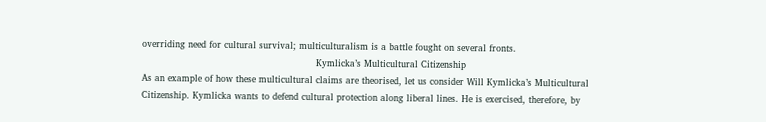overriding need for cultural survival; multiculturalism is a battle fought on several fronts.
                                                          Kymlicka’s Multicultural Citizenship
As an example of how these multicultural claims are theorised, let us consider Will Kymlicka’s Multicultural Citizenship. Kymlicka wants to defend cultural protection along liberal lines. He is exercised, therefore, by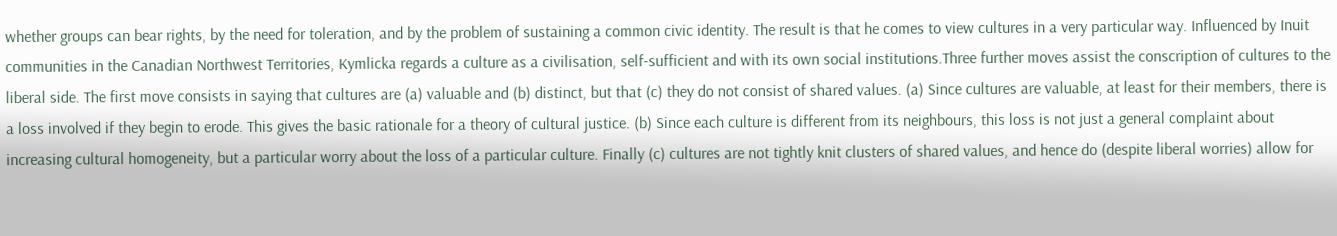whether groups can bear rights, by the need for toleration, and by the problem of sustaining a common civic identity. The result is that he comes to view cultures in a very particular way. Influenced by Inuit communities in the Canadian Northwest Territories, Kymlicka regards a culture as a civilisation, self-sufficient and with its own social institutions.Three further moves assist the conscription of cultures to the liberal side. The first move consists in saying that cultures are (a) valuable and (b) distinct, but that (c) they do not consist of shared values. (a) Since cultures are valuable, at least for their members, there is a loss involved if they begin to erode. This gives the basic rationale for a theory of cultural justice. (b) Since each culture is different from its neighbours, this loss is not just a general complaint about increasing cultural homogeneity, but a particular worry about the loss of a particular culture. Finally (c) cultures are not tightly knit clusters of shared values, and hence do (despite liberal worries) allow for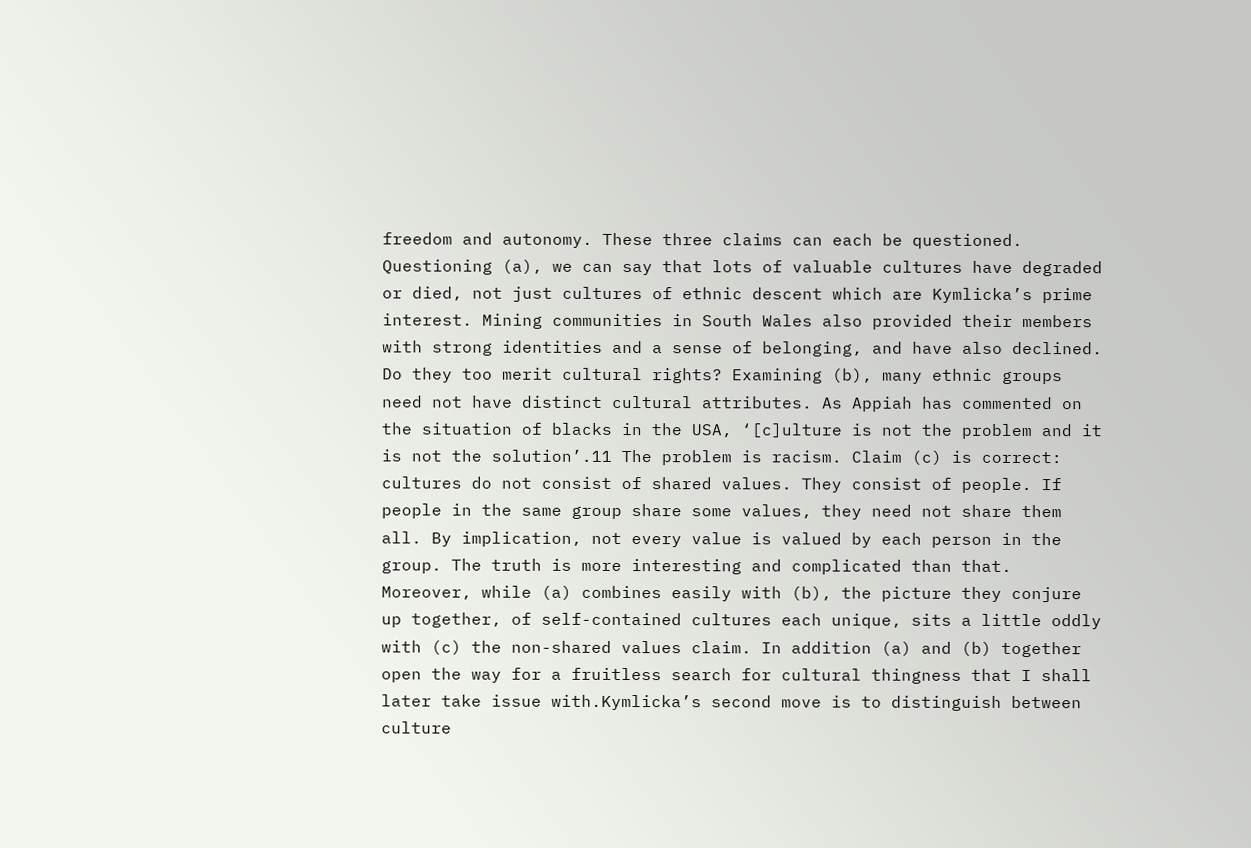freedom and autonomy. These three claims can each be questioned. Questioning (a), we can say that lots of valuable cultures have degraded or died, not just cultures of ethnic descent which are Kymlicka’s prime interest. Mining communities in South Wales also provided their members with strong identities and a sense of belonging, and have also declined. Do they too merit cultural rights? Examining (b), many ethnic groups need not have distinct cultural attributes. As Appiah has commented on the situation of blacks in the USA, ‘[c]ulture is not the problem and it is not the solution’.11 The problem is racism. Claim (c) is correct: cultures do not consist of shared values. They consist of people. If people in the same group share some values, they need not share them all. By implication, not every value is valued by each person in the group. The truth is more interesting and complicated than that. Moreover, while (a) combines easily with (b), the picture they conjure up together, of self-contained cultures each unique, sits a little oddly with (c) the non-shared values claim. In addition (a) and (b) together open the way for a fruitless search for cultural thingness that I shall later take issue with.Kymlicka’s second move is to distinguish between culture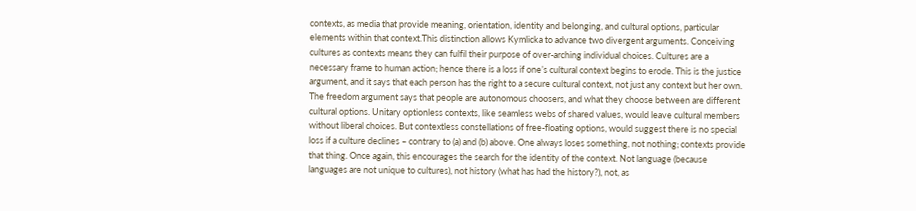contexts, as media that provide meaning, orientation, identity and belonging, and cultural options, particular elements within that context.This distinction allows Kymlicka to advance two divergent arguments. Conceiving cultures as contexts means they can fulfil their purpose of over-arching individual choices. Cultures are a necessary frame to human action; hence there is a loss if one’s cultural context begins to erode. This is the justice argument, and it says that each person has the right to a secure cultural context, not just any context but her own. The freedom argument says that people are autonomous choosers, and what they choose between are different cultural options. Unitary optionless contexts, like seamless webs of shared values, would leave cultural members without liberal choices. But contextless constellations of free-floating options, would suggest there is no special loss if a culture declines – contrary to (a) and (b) above. One always loses something, not nothing; contexts provide that thing. Once again, this encourages the search for the identity of the context. Not language (because languages are not unique to cultures), not history (what has had the history?), not, as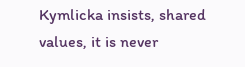Kymlicka insists, shared values, it is never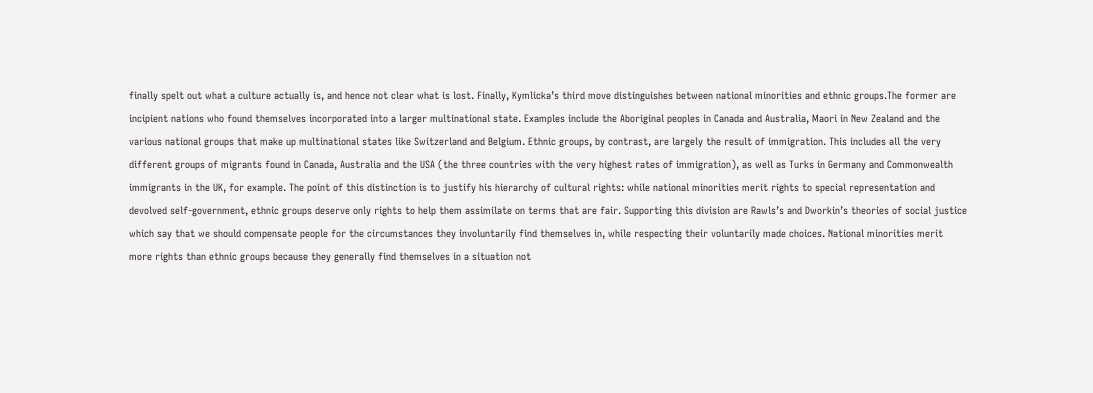finally spelt out what a culture actually is, and hence not clear what is lost. Finally, Kymlicka’s third move distinguishes between national minorities and ethnic groups.The former are incipient nations who found themselves incorporated into a larger multinational state. Examples include the Aboriginal peoples in Canada and Australia, Maori in New Zealand and the various national groups that make up multinational states like Switzerland and Belgium. Ethnic groups, by contrast, are largely the result of immigration. This includes all the very different groups of migrants found in Canada, Australia and the USA (the three countries with the very highest rates of immigration), as well as Turks in Germany and Commonwealth immigrants in the UK, for example. The point of this distinction is to justify his hierarchy of cultural rights: while national minorities merit rights to special representation and devolved self-government, ethnic groups deserve only rights to help them assimilate on terms that are fair. Supporting this division are Rawls’s and Dworkin’s theories of social justice which say that we should compensate people for the circumstances they involuntarily find themselves in, while respecting their voluntarily made choices. National minorities merit more rights than ethnic groups because they generally find themselves in a situation not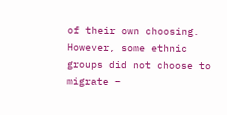of their own choosing. However, some ethnic groups did not choose to migrate –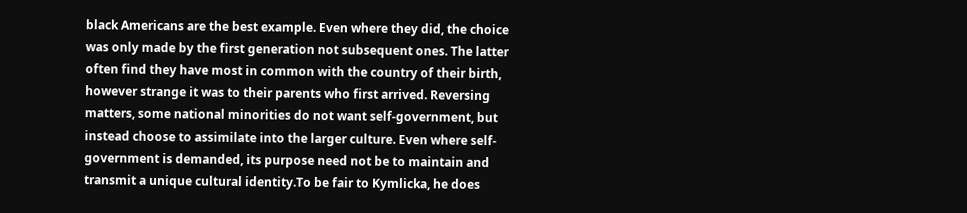black Americans are the best example. Even where they did, the choice was only made by the first generation not subsequent ones. The latter often find they have most in common with the country of their birth, however strange it was to their parents who first arrived. Reversing matters, some national minorities do not want self-government, but instead choose to assimilate into the larger culture. Even where self-government is demanded, its purpose need not be to maintain and transmit a unique cultural identity.To be fair to Kymlicka, he does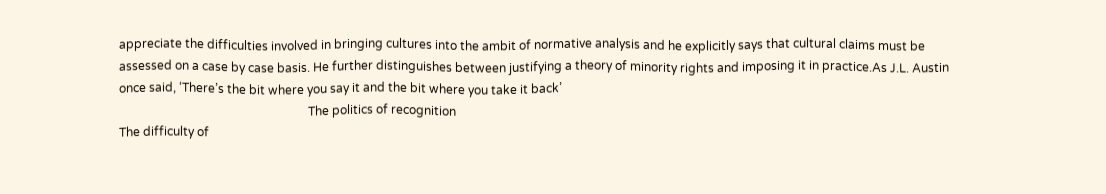appreciate the difficulties involved in bringing cultures into the ambit of normative analysis and he explicitly says that cultural claims must be assessed on a case by case basis. He further distinguishes between justifying a theory of minority rights and imposing it in practice.As J.L. Austin once said, ‘There’s the bit where you say it and the bit where you take it back’
                                                               The politics of recognition
The difficulty of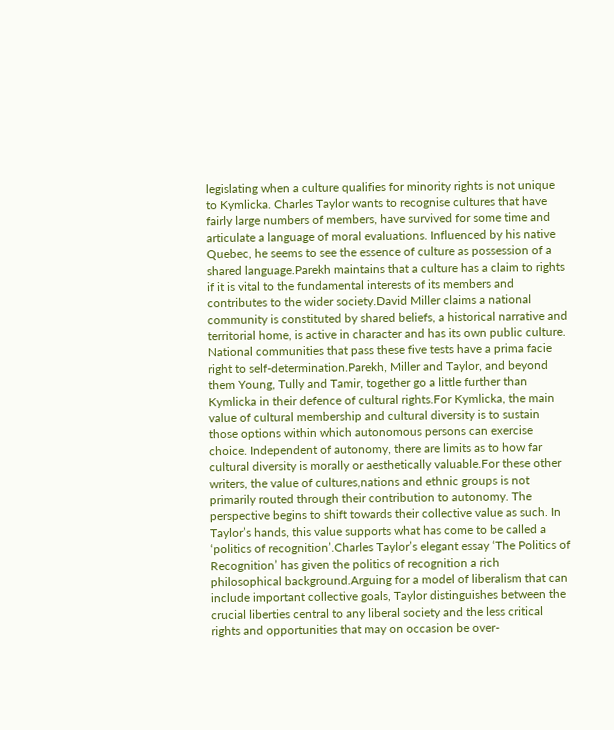legislating when a culture qualifies for minority rights is not unique to Kymlicka. Charles Taylor wants to recognise cultures that have fairly large numbers of members, have survived for some time and articulate a language of moral evaluations. Influenced by his native Quebec, he seems to see the essence of culture as possession of a shared language.Parekh maintains that a culture has a claim to rights if it is vital to the fundamental interests of its members and contributes to the wider society.David Miller claims a national community is constituted by shared beliefs, a historical narrative and territorial home, is active in character and has its own public culture. National communities that pass these five tests have a prima facie right to self-determination.Parekh, Miller and Taylor, and beyond them Young, Tully and Tamir, together go a little further than Kymlicka in their defence of cultural rights.For Kymlicka, the main value of cultural membership and cultural diversity is to sustain those options within which autonomous persons can exercise choice. Independent of autonomy, there are limits as to how far cultural diversity is morally or aesthetically valuable.For these other writers, the value of cultures,nations and ethnic groups is not primarily routed through their contribution to autonomy. The perspective begins to shift towards their collective value as such. In Taylor’s hands, this value supports what has come to be called a ‘politics of recognition’.Charles Taylor’s elegant essay ‘The Politics of Recognition’ has given the politics of recognition a rich philosophical background.Arguing for a model of liberalism that can include important collective goals, Taylor distinguishes between the crucial liberties central to any liberal society and the less critical rights and opportunities that may on occasion be over-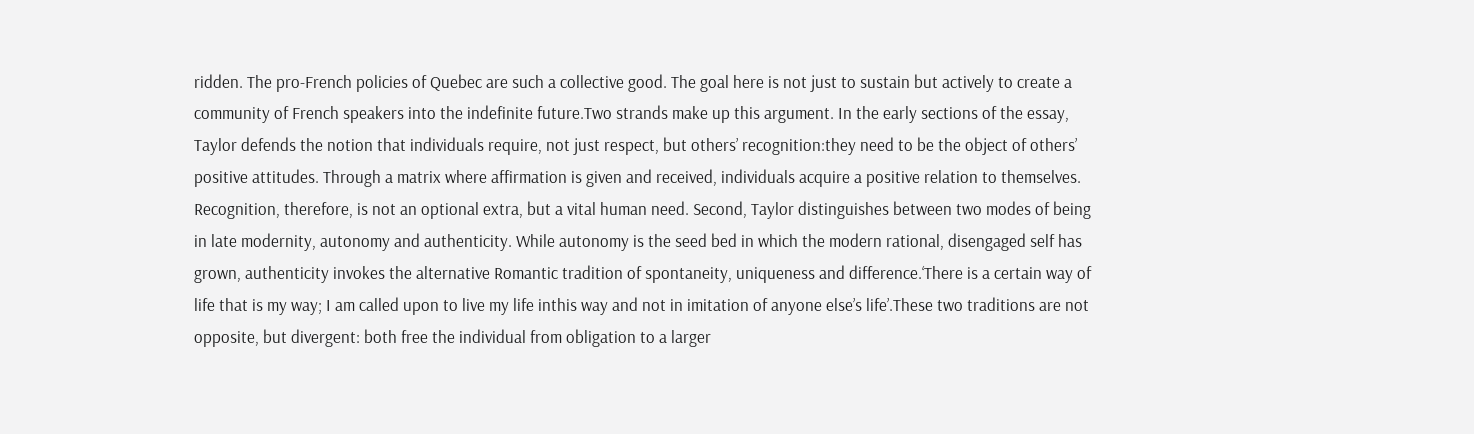ridden. The pro-French policies of Quebec are such a collective good. The goal here is not just to sustain but actively to create a community of French speakers into the indefinite future.Two strands make up this argument. In the early sections of the essay, Taylor defends the notion that individuals require, not just respect, but others’ recognition:they need to be the object of others’ positive attitudes. Through a matrix where affirmation is given and received, individuals acquire a positive relation to themselves. Recognition, therefore, is not an optional extra, but a vital human need. Second, Taylor distinguishes between two modes of being in late modernity, autonomy and authenticity. While autonomy is the seed bed in which the modern rational, disengaged self has grown, authenticity invokes the alternative Romantic tradition of spontaneity, uniqueness and difference.‘There is a certain way of life that is my way; I am called upon to live my life inthis way and not in imitation of anyone else’s life’.These two traditions are not opposite, but divergent: both free the individual from obligation to a larger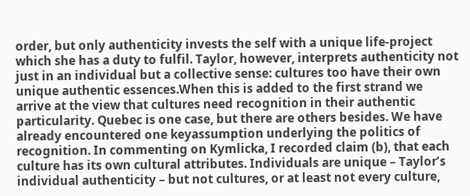order, but only authenticity invests the self with a unique life-project which she has a duty to fulfil. Taylor, however, interprets authenticity not just in an individual but a collective sense: cultures too have their own unique authentic essences.When this is added to the first strand we arrive at the view that cultures need recognition in their authentic particularity. Quebec is one case, but there are others besides. We have already encountered one keyassumption underlying the politics of recognition. In commenting on Kymlicka, I recorded claim (b), that each culture has its own cultural attributes. Individuals are unique – Taylor’s individual authenticity – but not cultures, or at least not every culture,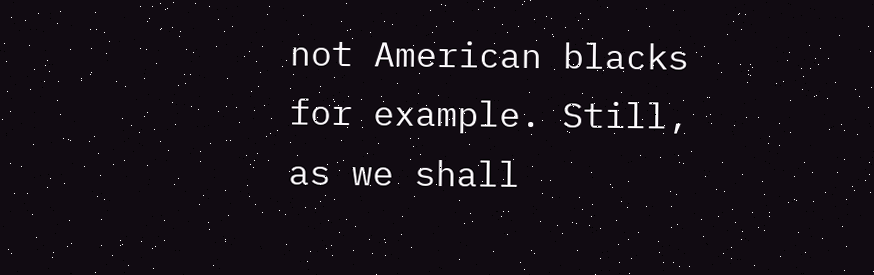not American blacks for example. Still, as we shall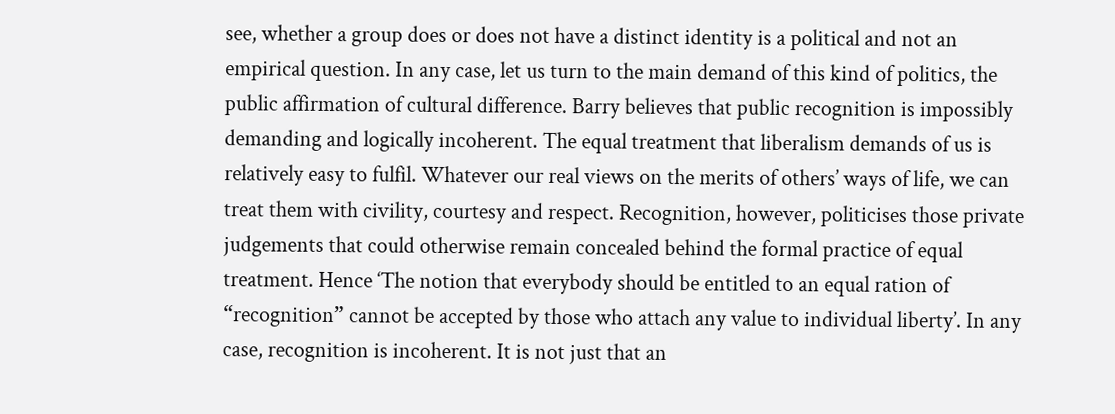see, whether a group does or does not have a distinct identity is a political and not an empirical question. In any case, let us turn to the main demand of this kind of politics, the public affirmation of cultural difference. Barry believes that public recognition is impossibly demanding and logically incoherent. The equal treatment that liberalism demands of us is relatively easy to fulfil. Whatever our real views on the merits of others’ ways of life, we can treat them with civility, courtesy and respect. Recognition, however, politicises those private judgements that could otherwise remain concealed behind the formal practice of equal treatment. Hence ‘The notion that everybody should be entitled to an equal ration of “recognition” cannot be accepted by those who attach any value to individual liberty’. In any case, recognition is incoherent. It is not just that an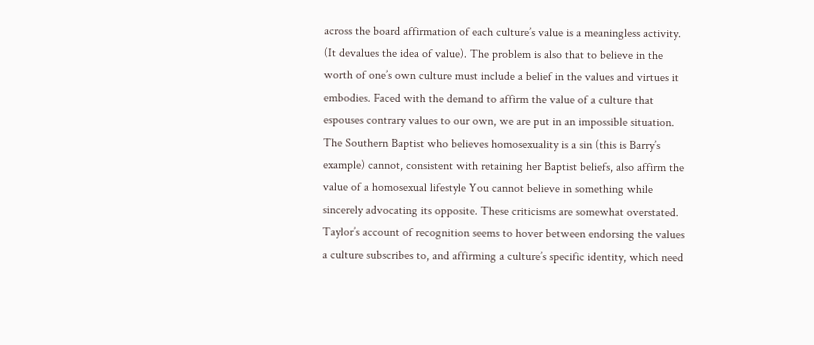across the board affirmation of each culture’s value is a meaningless activity. (It devalues the idea of value). The problem is also that to believe in the worth of one’s own culture must include a belief in the values and virtues it embodies. Faced with the demand to affirm the value of a culture that espouses contrary values to our own, we are put in an impossible situation. The Southern Baptist who believes homosexuality is a sin (this is Barry’s example) cannot, consistent with retaining her Baptist beliefs, also affirm the value of a homosexual lifestyle You cannot believe in something while sincerely advocating its opposite. These criticisms are somewhat overstated. Taylor’s account of recognition seems to hover between endorsing the values a culture subscribes to, and affirming a culture’s specific identity, which need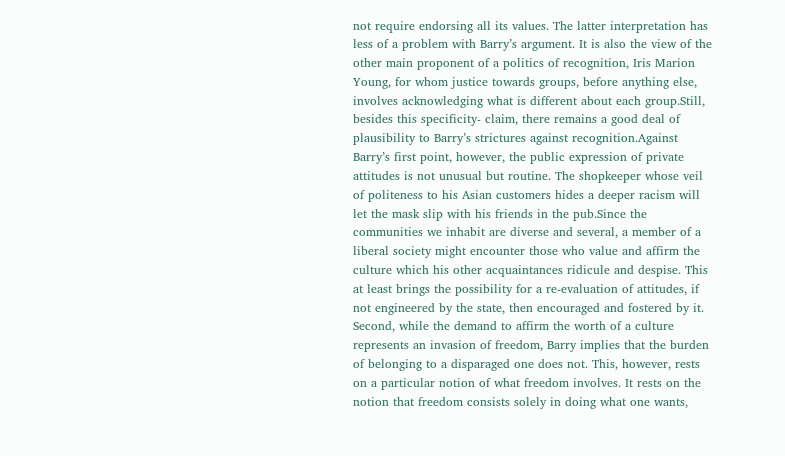not require endorsing all its values. The latter interpretation has less of a problem with Barry’s argument. It is also the view of the other main proponent of a politics of recognition, Iris Marion Young, for whom justice towards groups, before anything else, involves acknowledging what is different about each group.Still, besides this specificity- claim, there remains a good deal of plausibility to Barry’s strictures against recognition.Against Barry’s first point, however, the public expression of private attitudes is not unusual but routine. The shopkeeper whose veil of politeness to his Asian customers hides a deeper racism will let the mask slip with his friends in the pub.Since the communities we inhabit are diverse and several, a member of a liberal society might encounter those who value and affirm the culture which his other acquaintances ridicule and despise. This at least brings the possibility for a re-evaluation of attitudes, if not engineered by the state, then encouraged and fostered by it. Second, while the demand to affirm the worth of a culture represents an invasion of freedom, Barry implies that the burden of belonging to a disparaged one does not. This, however, rests on a particular notion of what freedom involves. It rests on the notion that freedom consists solely in doing what one wants,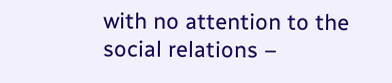with no attention to the social relations –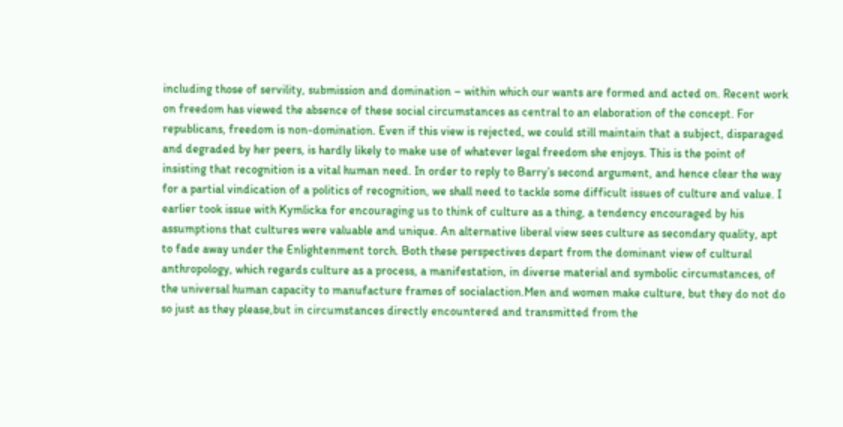including those of servility, submission and domination – within which our wants are formed and acted on. Recent work on freedom has viewed the absence of these social circumstances as central to an elaboration of the concept. For republicans, freedom is non-domination. Even if this view is rejected, we could still maintain that a subject, disparaged and degraded by her peers, is hardly likely to make use of whatever legal freedom she enjoys. This is the point of insisting that recognition is a vital human need. In order to reply to Barry’s second argument, and hence clear the way for a partial vindication of a politics of recognition, we shall need to tackle some difficult issues of culture and value. I earlier took issue with Kymlicka for encouraging us to think of culture as a thing, a tendency encouraged by his assumptions that cultures were valuable and unique. An alternative liberal view sees culture as secondary quality, apt to fade away under the Enlightenment torch. Both these perspectives depart from the dominant view of cultural anthropology, which regards culture as a process, a manifestation, in diverse material and symbolic circumstances, of the universal human capacity to manufacture frames of socialaction.Men and women make culture, but they do not do so just as they please,but in circumstances directly encountered and transmitted from the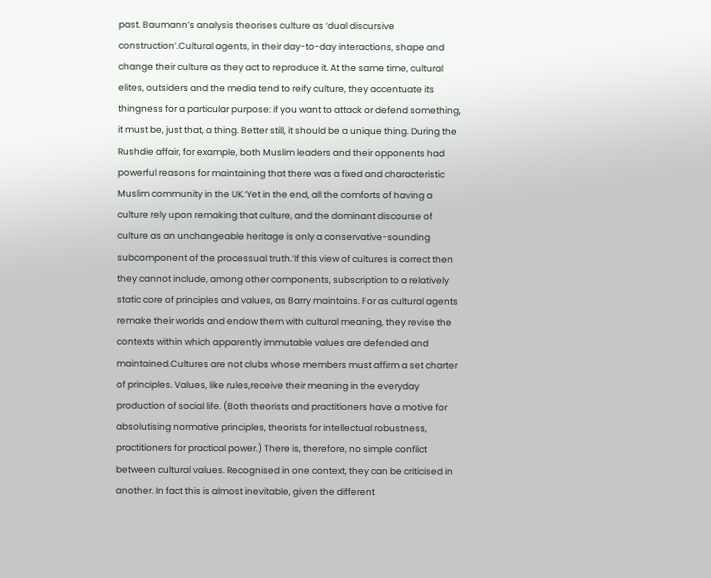past. Baumann’s analysis theorises culture as ‘dual discursive construction’.Cultural agents, in their day-to-day interactions, shape and change their culture as they act to reproduce it. At the same time, cultural elites, outsiders and the media tend to reify culture, they accentuate its thingness for a particular purpose: if you want to attack or defend something, it must be, just that, a thing. Better still, it should be a unique thing. During the Rushdie affair, for example, both Muslim leaders and their opponents had powerful reasons for maintaining that there was a fixed and characteristic Muslim community in the UK.‘Yet in the end, all the comforts of having a culture rely upon remaking that culture, and the dominant discourse of culture as an unchangeable heritage is only a conservative-sounding subcomponent of the processual truth.’If this view of cultures is correct then they cannot include, among other components, subscription to a relatively static core of principles and values, as Barry maintains. For as cultural agents remake their worlds and endow them with cultural meaning, they revise the contexts within which apparently immutable values are defended and maintained.Cultures are not clubs whose members must affirm a set charter of principles. Values, like rules,receive their meaning in the everyday production of social life. (Both theorists and practitioners have a motive for absolutising normative principles, theorists for intellectual robustness, practitioners for practical power.) There is, therefore, no simple conflict between cultural values. Recognised in one context, they can be criticised in another. In fact this is almost inevitable, given the different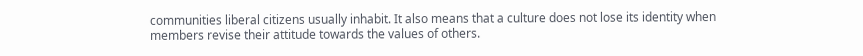communities liberal citizens usually inhabit. It also means that a culture does not lose its identity when members revise their attitude towards the values of others.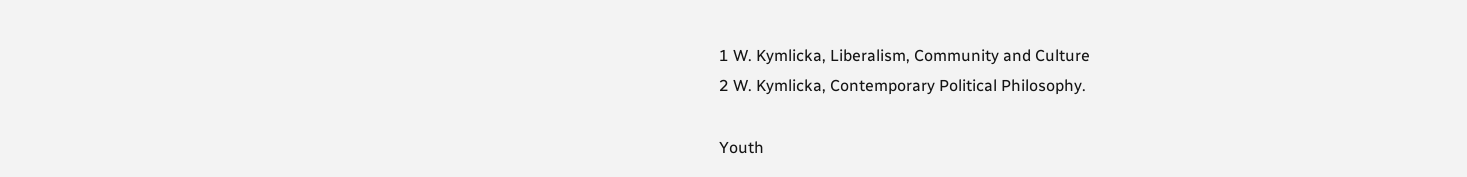1 W. Kymlicka, Liberalism, Community and Culture
2 W. Kymlicka, Contemporary Political Philosophy.

Youth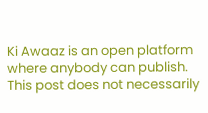Ki Awaaz is an open platform where anybody can publish. This post does not necessarily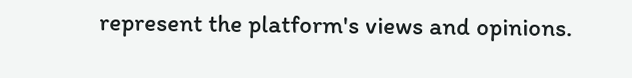represent the platform's views and opinions.